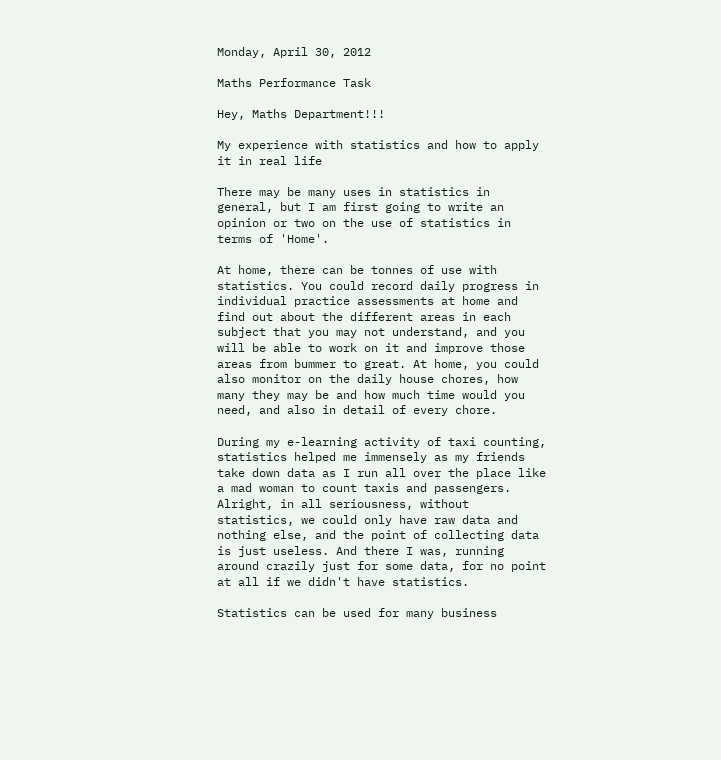Monday, April 30, 2012

Maths Performance Task

Hey, Maths Department!!!

My experience with statistics and how to apply it in real life

There may be many uses in statistics in general, but I am first going to write an opinion or two on the use of statistics in terms of 'Home'.

At home, there can be tonnes of use with statistics. You could record daily progress in individual practice assessments at home and find out about the different areas in each subject that you may not understand, and you will be able to work on it and improve those areas from bummer to great. At home, you could also monitor on the daily house chores, how many they may be and how much time would you need, and also in detail of every chore.

During my e-learning activity of taxi counting, statistics helped me immensely as my friends take down data as I run all over the place like a mad woman to count taxis and passengers. Alright, in all seriousness, without statistics, we could only have raw data and nothing else, and the point of collecting data is just useless. And there I was, running around crazily just for some data, for no point at all if we didn't have statistics.

Statistics can be used for many business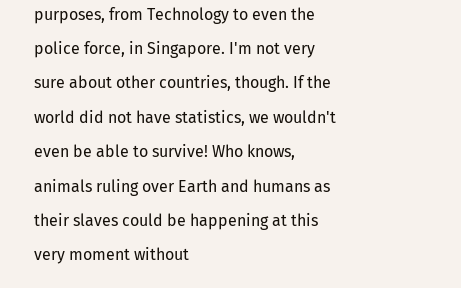purposes, from Technology to even the police force, in Singapore. I'm not very sure about other countries, though. If the world did not have statistics, we wouldn't even be able to survive! Who knows, animals ruling over Earth and humans as their slaves could be happening at this very moment without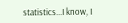statistics...I know, I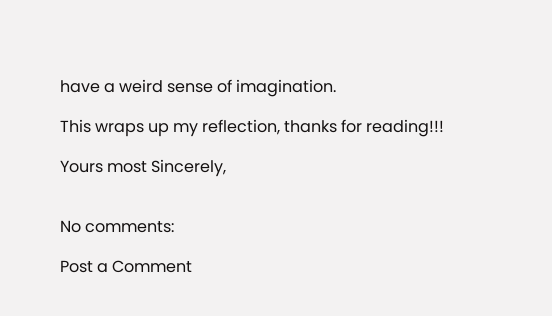have a weird sense of imagination.

This wraps up my reflection, thanks for reading!!!

Yours most Sincerely,


No comments:

Post a Comment